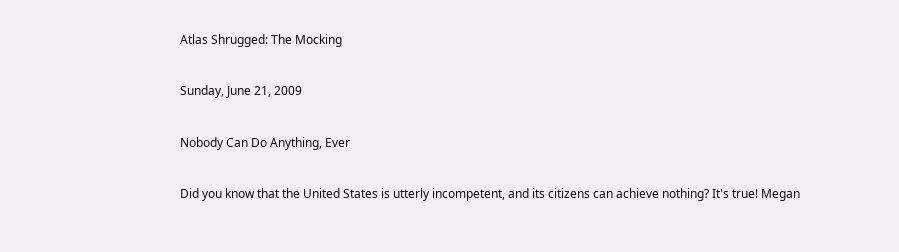Atlas Shrugged: The Mocking

Sunday, June 21, 2009

Nobody Can Do Anything, Ever

Did you know that the United States is utterly incompetent, and its citizens can achieve nothing? It's true! Megan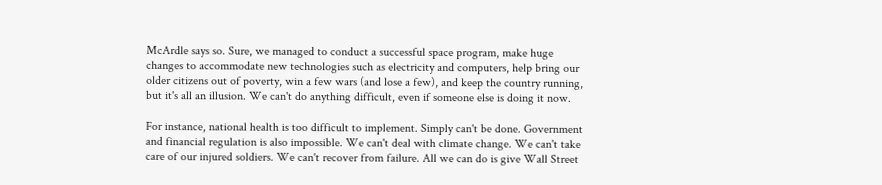McArdle says so. Sure, we managed to conduct a successful space program, make huge changes to accommodate new technologies such as electricity and computers, help bring our older citizens out of poverty, win a few wars (and lose a few), and keep the country running, but it's all an illusion. We can't do anything difficult, even if someone else is doing it now.

For instance, national health is too difficult to implement. Simply can't be done. Government and financial regulation is also impossible. We can't deal with climate change. We can't take care of our injured soldiers. We can't recover from failure. All we can do is give Wall Street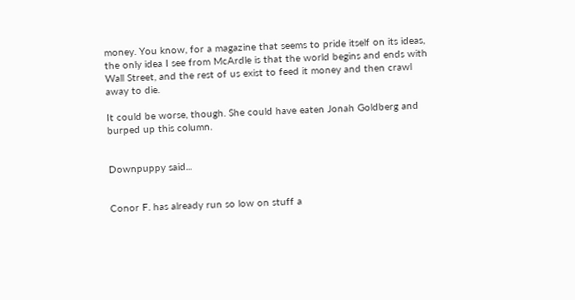money. You know, for a magazine that seems to pride itself on its ideas, the only idea I see from McArdle is that the world begins and ends with Wall Street, and the rest of us exist to feed it money and then crawl away to die.

It could be worse, though. She could have eaten Jonah Goldberg and burped up this column.


Downpuppy said...


Conor F. has already run so low on stuff a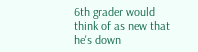6th grader would think of as new that he's down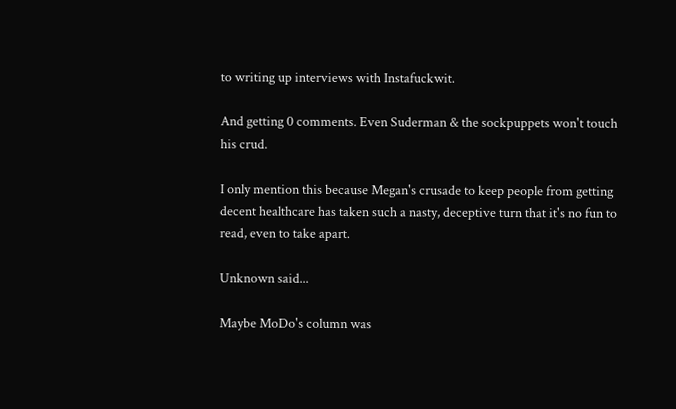to writing up interviews with Instafuckwit.

And getting 0 comments. Even Suderman & the sockpuppets won't touch his crud.

I only mention this because Megan's crusade to keep people from getting decent healthcare has taken such a nasty, deceptive turn that it's no fun to read, even to take apart.

Unknown said...

Maybe MoDo's column was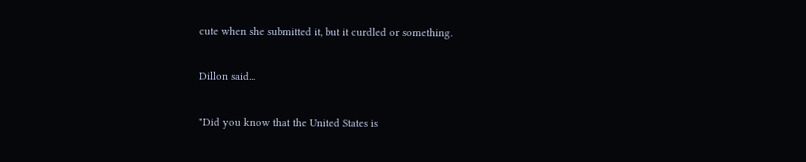cute when she submitted it, but it curdled or something.

Dillon said...

"Did you know that the United States is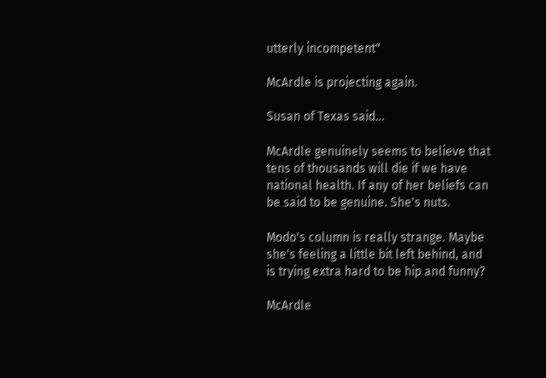utterly incompetent"

McArdle is projecting again.

Susan of Texas said...

McArdle genuinely seems to believe that tens of thousands will die if we have national health. If any of her beliefs can be said to be genuine. She's nuts.

Modo's column is really strange. Maybe she's feeling a little bit left behind, and is trying extra hard to be hip and funny?

McArdle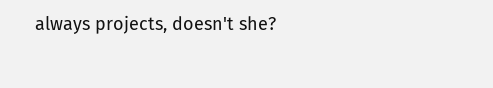always projects, doesn't she?